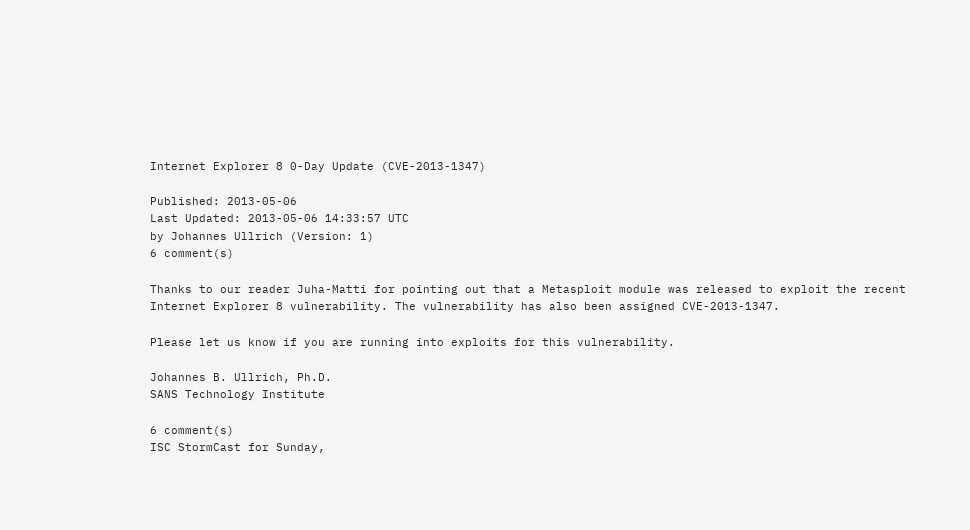Internet Explorer 8 0-Day Update (CVE-2013-1347)

Published: 2013-05-06
Last Updated: 2013-05-06 14:33:57 UTC
by Johannes Ullrich (Version: 1)
6 comment(s)

Thanks to our reader Juha-Matti for pointing out that a Metasploit module was released to exploit the recent Internet Explorer 8 vulnerability. The vulnerability has also been assigned CVE-2013-1347.

Please let us know if you are running into exploits for this vulnerability.

Johannes B. Ullrich, Ph.D.
SANS Technology Institute

6 comment(s)
ISC StormCast for Sunday,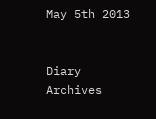May 5th 2013


Diary Archives